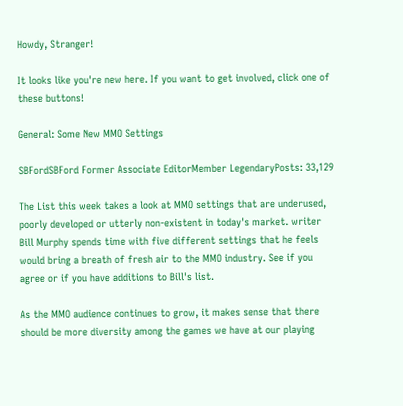Howdy, Stranger!

It looks like you're new here. If you want to get involved, click one of these buttons!

General: Some New MMO Settings

SBFordSBFord Former Associate EditorMember LegendaryPosts: 33,129

The List this week takes a look at MMO settings that are underused, poorly developed or utterly non-existent in today's market. writer Bill Murphy spends time with five different settings that he feels would bring a breath of fresh air to the MMO industry. See if you agree or if you have additions to Bill's list.

As the MMO audience continues to grow, it makes sense that there should be more diversity among the games we have at our playing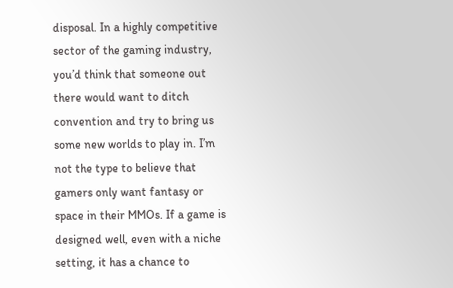disposal. In a highly competitive sector of the gaming industry, you’d think that someone out there would want to ditch convention and try to bring us some new worlds to play in. I’m not the type to believe that gamers only want fantasy or space in their MMOs. If a game is designed well, even with a niche setting, it has a chance to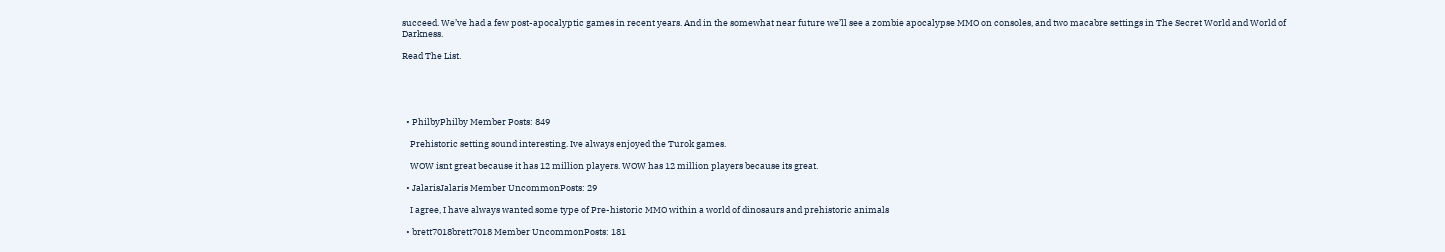succeed. We’ve had a few post-apocalyptic games in recent years. And in the somewhat near future we’ll see a zombie apocalypse MMO on consoles, and two macabre settings in The Secret World and World of Darkness.

Read The List.





  • PhilbyPhilby Member Posts: 849

    Prehistoric setting sound interesting. Ive always enjoyed the Turok games.

    WOW isnt great because it has 12 million players. WOW has 12 million players because its great.

  • JalarisJalaris Member UncommonPosts: 29

    I agree, I have always wanted some type of Pre-historic MMO within a world of dinosaurs and prehistoric animals

  • brett7018brett7018 Member UncommonPosts: 181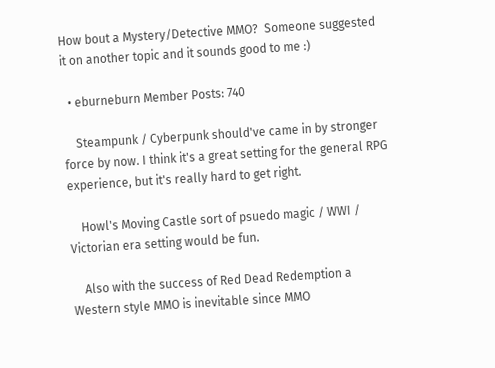How bout a Mystery/Detective MMO?  Someone suggested it on another topic and it sounds good to me :)

  • eburneburn Member Posts: 740

    Steampunk / Cyberpunk should've came in by stronger force by now. I think it's a great setting for the general RPG experience, but it's really hard to get right.

    Howl's Moving Castle sort of psuedo magic / WWI / Victorian era setting would be fun.

    Also with the success of Red Dead Redemption a Western style MMO is inevitable since MMO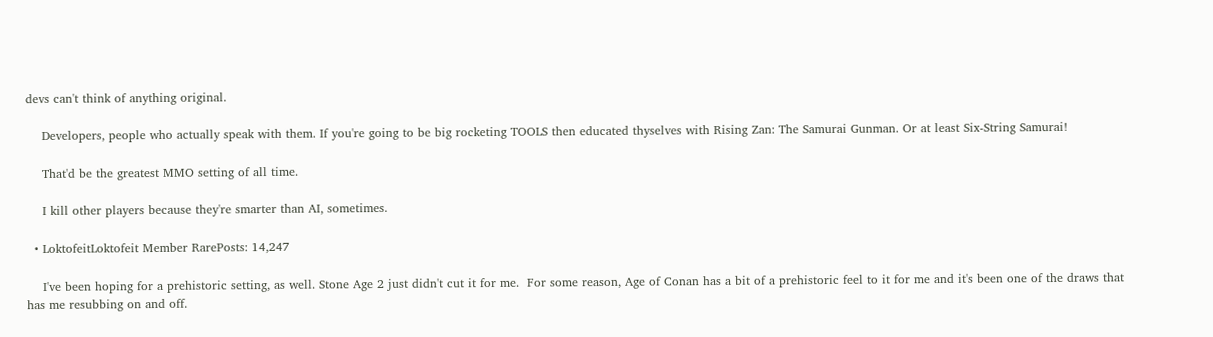devs can't think of anything original.

    Developers, people who actually speak with them. If you're going to be big rocketing TOOLS then educated thyselves with Rising Zan: The Samurai Gunman. Or at least Six-String Samurai!

    That'd be the greatest MMO setting of all time.

    I kill other players because they're smarter than AI, sometimes.

  • LoktofeitLoktofeit Member RarePosts: 14,247

    I've been hoping for a prehistoric setting, as well. Stone Age 2 just didn't cut it for me.  For some reason, Age of Conan has a bit of a prehistoric feel to it for me and it's been one of the draws that has me resubbing on and off.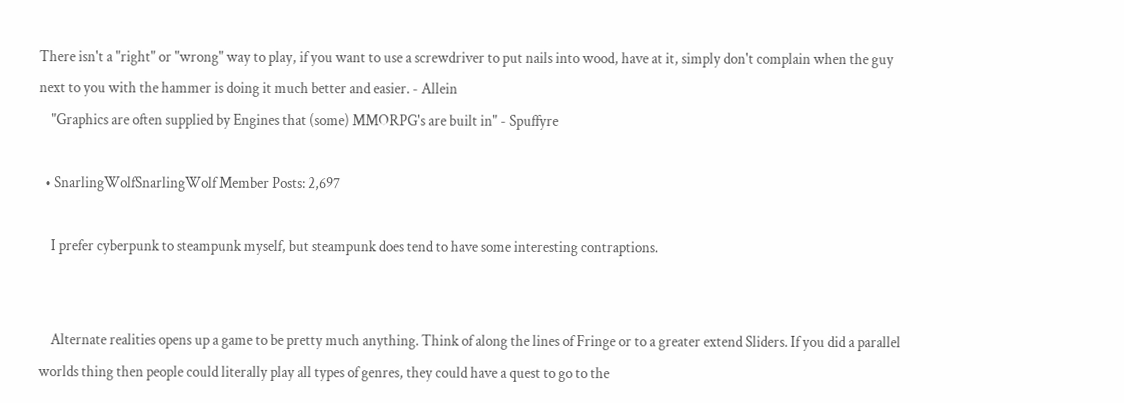There isn't a "right" or "wrong" way to play, if you want to use a screwdriver to put nails into wood, have at it, simply don't complain when the guy next to you with the hammer is doing it much better and easier. - Allein
    "Graphics are often supplied by Engines that (some) MMORPG's are built in" - Spuffyre

  • SnarlingWolfSnarlingWolf Member Posts: 2,697

    I prefer cyberpunk to steampunk myself, but steampunk does tend to have some interesting contraptions.


    Alternate realities opens up a game to be pretty much anything. Think of along the lines of Fringe or to a greater extend Sliders. If you did a parallel worlds thing then people could literally play all types of genres, they could have a quest to go to the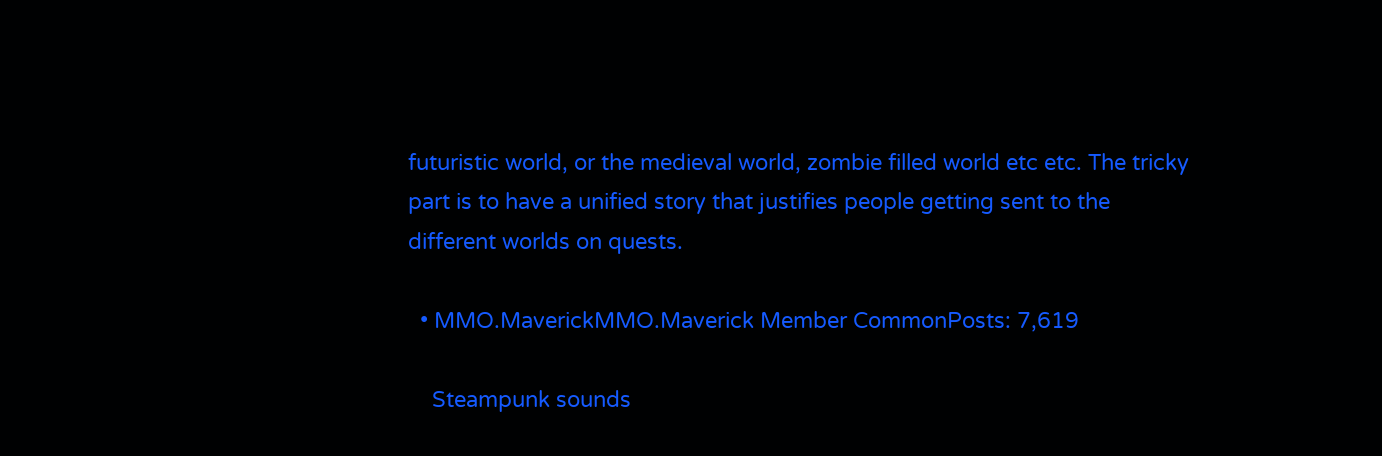futuristic world, or the medieval world, zombie filled world etc etc. The tricky part is to have a unified story that justifies people getting sent to the different worlds on quests.

  • MMO.MaverickMMO.Maverick Member CommonPosts: 7,619

    Steampunk sounds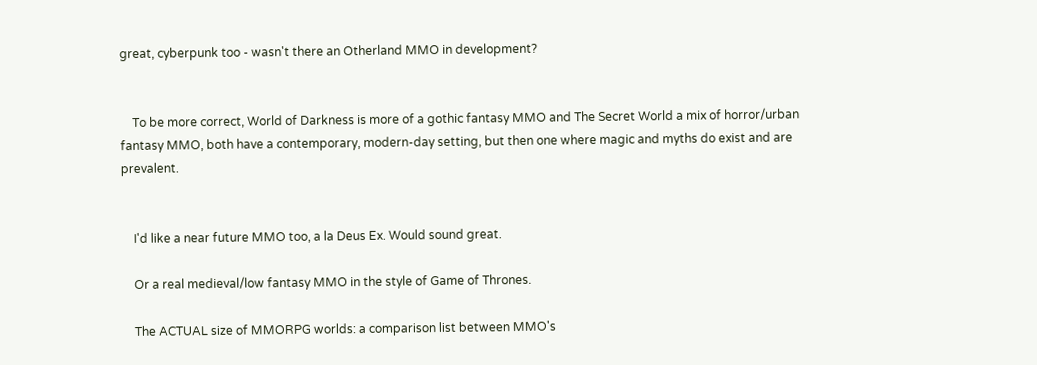great, cyberpunk too - wasn't there an Otherland MMO in development?


    To be more correct, World of Darkness is more of a gothic fantasy MMO and The Secret World a mix of horror/urban fantasy MMO, both have a contemporary, modern-day setting, but then one where magic and myths do exist and are prevalent.


    I'd like a near future MMO too, a la Deus Ex. Would sound great.

    Or a real medieval/low fantasy MMO in the style of Game of Thrones.

    The ACTUAL size of MMORPG worlds: a comparison list between MMO's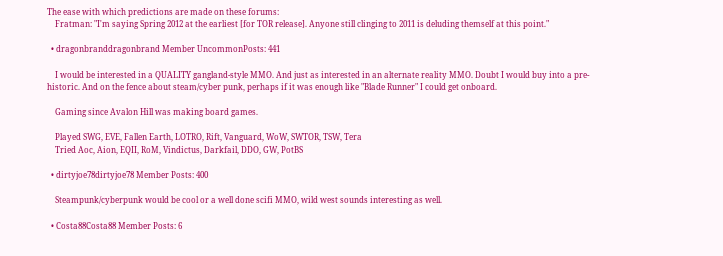The ease with which predictions are made on these forums:
    Fratman: "I'm saying Spring 2012 at the earliest [for TOR release]. Anyone still clinging to 2011 is deluding themself at this point."

  • dragonbranddragonbrand Member UncommonPosts: 441

    I would be interested in a QUALITY gangland-style MMO. And just as interested in an alternate reality MMO. Doubt I would buy into a pre-historic. And on the fence about steam/cyber punk, perhaps if it was enough like "Blade Runner" I could get onboard.

    Gaming since Avalon Hill was making board games.

    Played SWG, EVE, Fallen Earth, LOTRO, Rift, Vanguard, WoW, SWTOR, TSW, Tera
    Tried Aoc, Aion, EQII, RoM, Vindictus, Darkfail, DDO, GW, PotBS

  • dirtyjoe78dirtyjoe78 Member Posts: 400

    Steampunk/cyberpunk would be cool or a well done scifi MMO, wild west sounds interesting as well.

  • Costa88Costa88 Member Posts: 6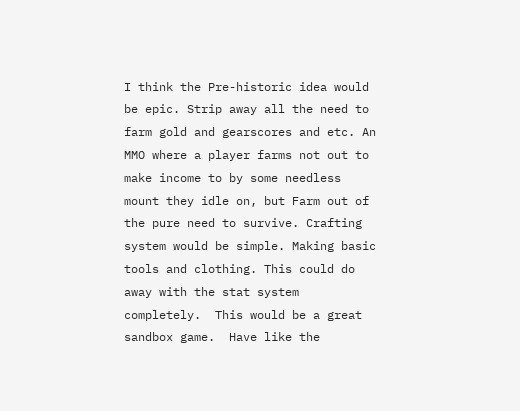I think the Pre-historic idea would be epic. Strip away all the need to farm gold and gearscores and etc. An MMO where a player farms not out to make income to by some needless mount they idle on, but Farm out of the pure need to survive. Crafting system would be simple. Making basic tools and clothing. This could do away with the stat system completely.  This would be a great sandbox game.  Have like the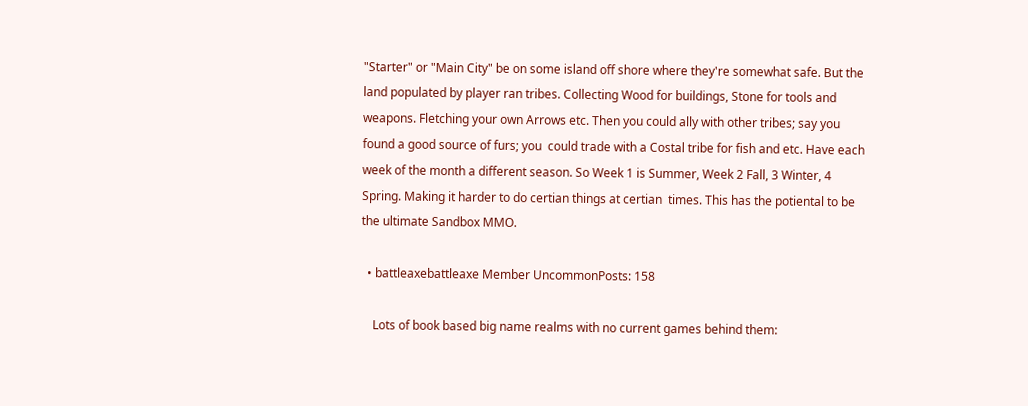"Starter" or "Main City" be on some island off shore where they're somewhat safe. But the land populated by player ran tribes. Collecting Wood for buildings, Stone for tools and weapons. Fletching your own Arrows etc. Then you could ally with other tribes; say you found a good source of furs; you  could trade with a Costal tribe for fish and etc. Have each week of the month a different season. So Week 1 is Summer, Week 2 Fall, 3 Winter, 4 Spring. Making it harder to do certian things at certian  times. This has the potiental to be the ultimate Sandbox MMO.

  • battleaxebattleaxe Member UncommonPosts: 158

    Lots of book based big name realms with no current games behind them: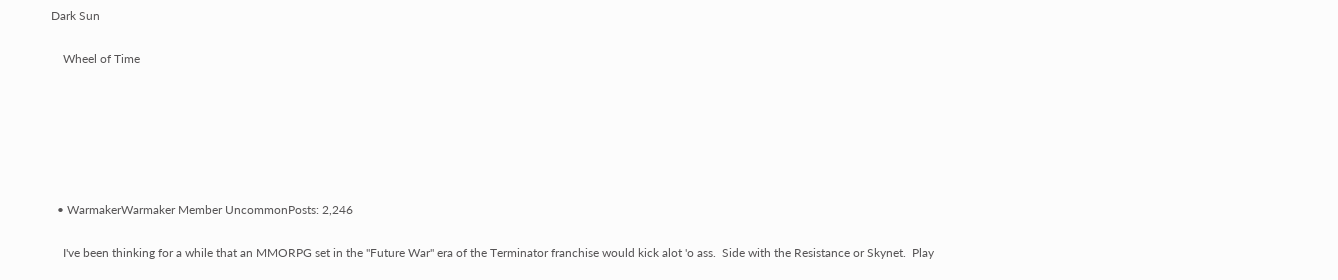Dark Sun

    Wheel of Time






  • WarmakerWarmaker Member UncommonPosts: 2,246

    I've been thinking for a while that an MMORPG set in the "Future War" era of the Terminator franchise would kick alot 'o ass.  Side with the Resistance or Skynet.  Play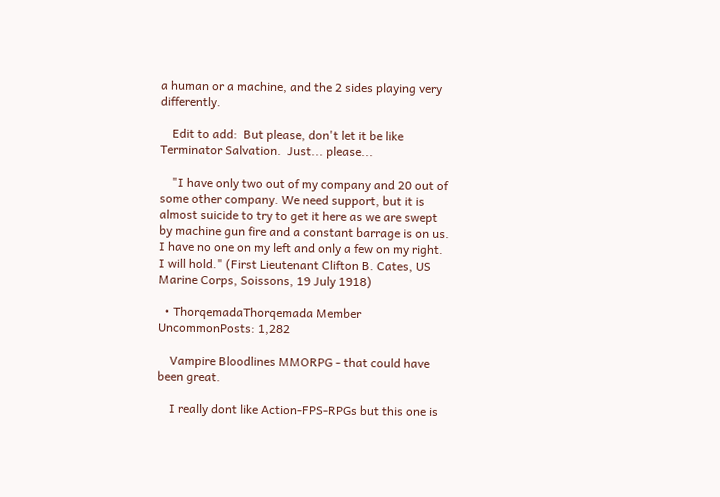a human or a machine, and the 2 sides playing very differently.

    Edit to add:  But please, don't let it be like Terminator Salvation.  Just... please...

    "I have only two out of my company and 20 out of some other company. We need support, but it is almost suicide to try to get it here as we are swept by machine gun fire and a constant barrage is on us. I have no one on my left and only a few on my right. I will hold." (First Lieutenant Clifton B. Cates, US Marine Corps, Soissons, 19 July 1918)

  • ThorqemadaThorqemada Member UncommonPosts: 1,282

    Vampire Bloodlines MMORPG - that could have been great.

    I really dont like Action-FPS-RPGs but this one is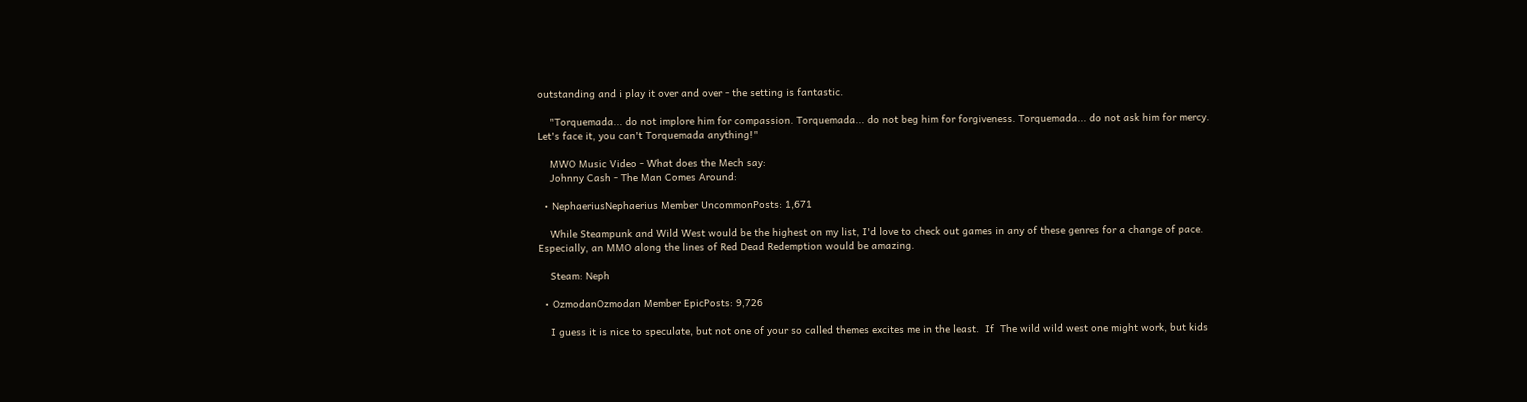outstanding and i play it over and over - the setting is fantastic.

    "Torquemada... do not implore him for compassion. Torquemada... do not beg him for forgiveness. Torquemada... do not ask him for mercy. Let's face it, you can't Torquemada anything!"

    MWO Music Video - What does the Mech say:
    Johnny Cash - The Man Comes Around:

  • NephaeriusNephaerius Member UncommonPosts: 1,671

    While Steampunk and Wild West would be the highest on my list, I'd love to check out games in any of these genres for a change of pace.  Especially, an MMO along the lines of Red Dead Redemption would be amazing.

    Steam: Neph

  • OzmodanOzmodan Member EpicPosts: 9,726

    I guess it is nice to speculate, but not one of your so called themes excites me in the least.  If  The wild wild west one might work, but kids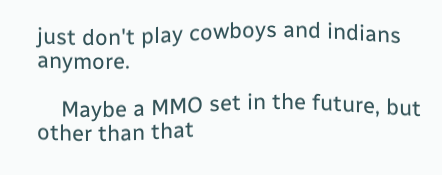just don't play cowboys and indians anymore.

    Maybe a MMO set in the future, but other than that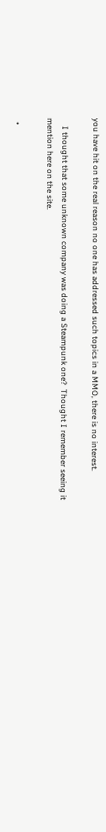you have hit on the real reason no one has addressed such topics in a MMO, there is no interest.

    I thought that some unknown company was doing a Steampunk one?  Thought I remember seeing it mention here on the site.

  •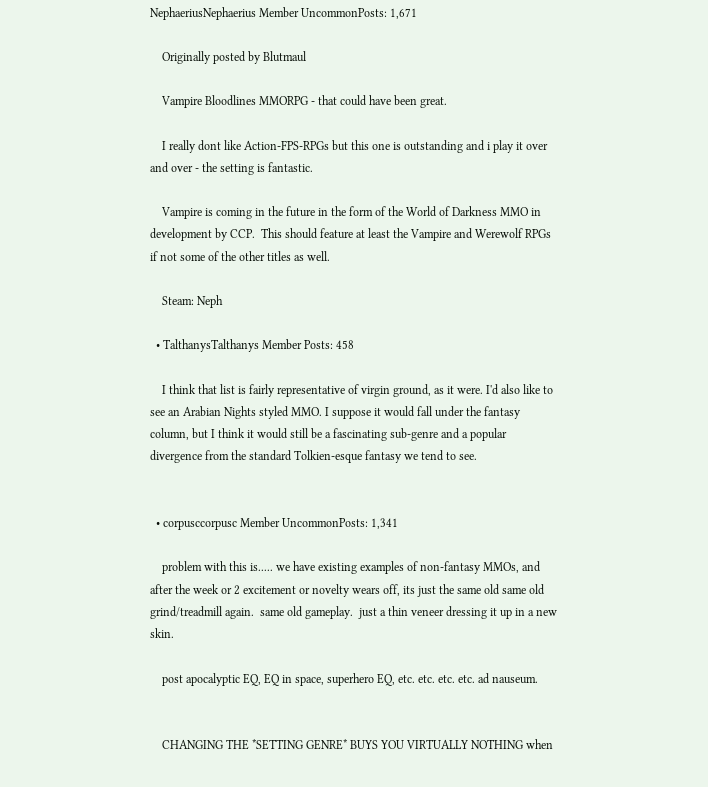NephaeriusNephaerius Member UncommonPosts: 1,671

    Originally posted by Blutmaul

    Vampire Bloodlines MMORPG - that could have been great.

    I really dont like Action-FPS-RPGs but this one is outstanding and i play it over and over - the setting is fantastic.

    Vampire is coming in the future in the form of the World of Darkness MMO in development by CCP.  This should feature at least the Vampire and Werewolf RPGs if not some of the other titles as well.

    Steam: Neph

  • TalthanysTalthanys Member Posts: 458

    I think that list is fairly representative of virgin ground, as it were. I'd also like to see an Arabian Nights styled MMO. I suppose it would fall under the fantasy column, but I think it would still be a fascinating sub-genre and a popular divergence from the standard Tolkien-esque fantasy we tend to see.


  • corpusccorpusc Member UncommonPosts: 1,341

    problem with this is..... we have existing examples of non-fantasy MMOs, and after the week or 2 excitement or novelty wears off, its just the same old same old grind/treadmill again.  same old gameplay.  just a thin veneer dressing it up in a new skin.

    post apocalyptic EQ, EQ in space, superhero EQ, etc. etc. etc. etc. ad nauseum.


    CHANGING THE *SETTING GENRE* BUYS YOU VIRTUALLY NOTHING when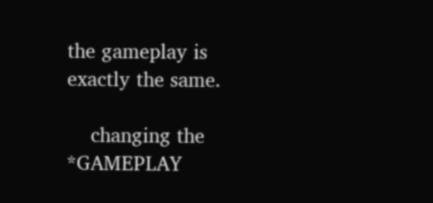the gameplay is exactly the same.

    changing the *GAMEPLAY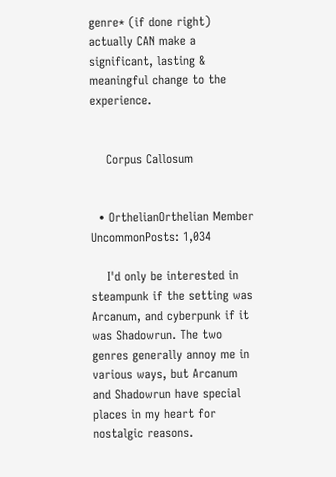genre* (if done right) actually CAN make a significant, lasting & meaningful change to the experience.


    Corpus Callosum


  • OrthelianOrthelian Member UncommonPosts: 1,034

    I'd only be interested in steampunk if the setting was Arcanum, and cyberpunk if it was Shadowrun. The two genres generally annoy me in various ways, but Arcanum and Shadowrun have special places in my heart for nostalgic reasons.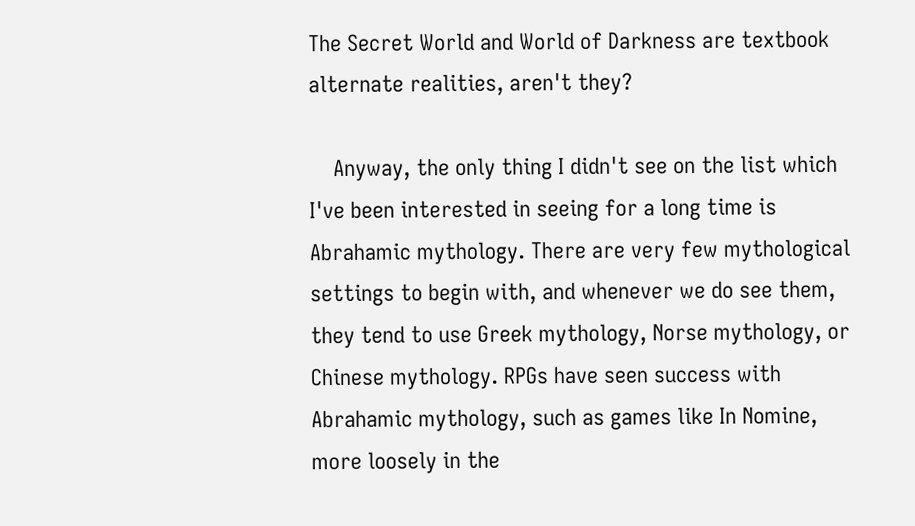The Secret World and World of Darkness are textbook alternate realities, aren't they?

    Anyway, the only thing I didn't see on the list which I've been interested in seeing for a long time is Abrahamic mythology. There are very few mythological settings to begin with, and whenever we do see them, they tend to use Greek mythology, Norse mythology, or Chinese mythology. RPGs have seen success with Abrahamic mythology, such as games like In Nomine, more loosely in the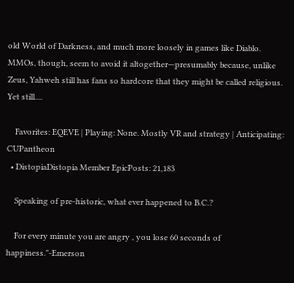old World of Darkness, and much more loosely in games like Diablo. MMOs, though, seem to avoid it altogether—presumably because, unlike Zeus, Yahweh still has fans so hardcore that they might be called religious. Yet still....

    Favorites: EQEVE | Playing: None. Mostly VR and strategy | Anticipating: CUPantheon
  • DistopiaDistopia Member EpicPosts: 21,183

    Speaking of pre-historic, what ever happened to B.C.?

    For every minute you are angry , you lose 60 seconds of happiness."-Emerson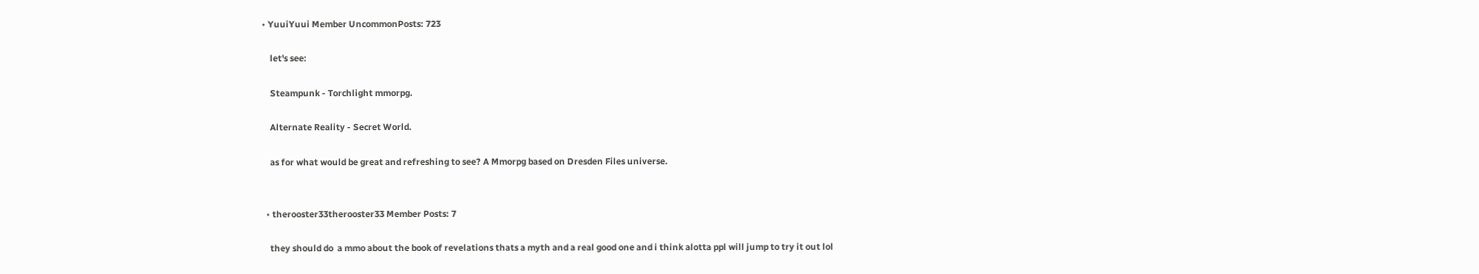• YuuiYuui Member UncommonPosts: 723

    let's see:

    Steampunk - Torchlight mmorpg.

    Alternate Reality - Secret World.

    as for what would be great and refreshing to see? A Mmorpg based on Dresden Files universe.


  • therooster33therooster33 Member Posts: 7

    they should do  a mmo about the book of revelations thats a myth and a real good one and i think alotta ppl will jump to try it out lol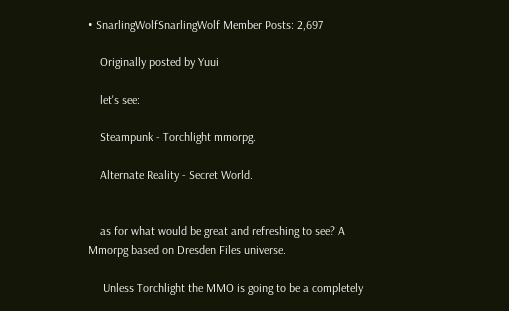• SnarlingWolfSnarlingWolf Member Posts: 2,697

    Originally posted by Yuui

    let's see:

    Steampunk - Torchlight mmorpg.

    Alternate Reality - Secret World.


    as for what would be great and refreshing to see? A Mmorpg based on Dresden Files universe.

     Unless Torchlight the MMO is going to be a completely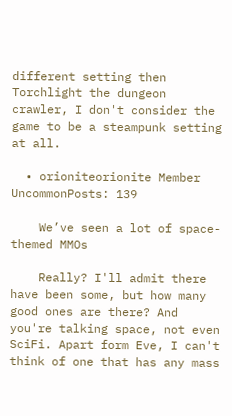different setting then Torchlight the dungeon crawler, I don't consider the game to be a steampunk setting at all.

  • orioniteorionite Member UncommonPosts: 139

    We’ve seen a lot of space-themed MMOs

    Really? I'll admit there have been some, but how many good ones are there? And you're talking space, not even SciFi. Apart form Eve, I can't think of one that has any mass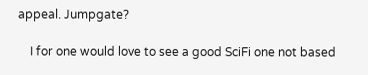appeal. Jumpgate?

    I for one would love to see a good SciFi one not based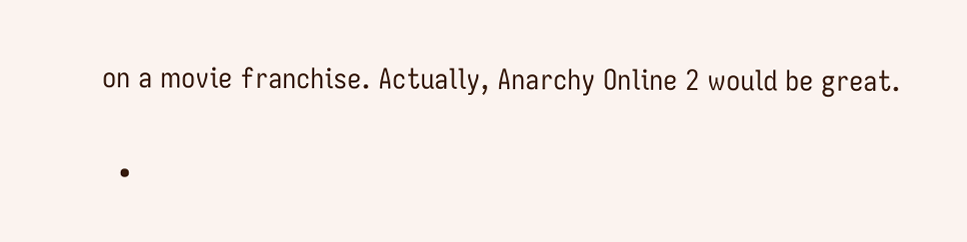on a movie franchise. Actually, Anarchy Online 2 would be great.

  •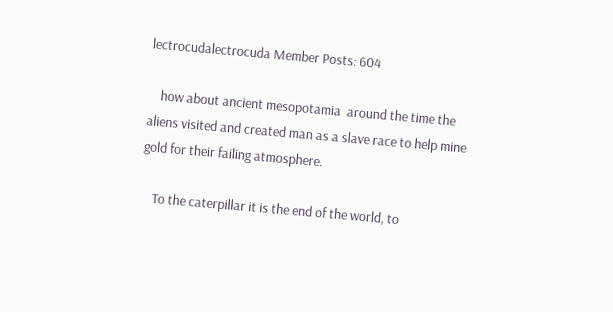lectrocudalectrocuda Member Posts: 604

    how about ancient mesopotamia  around the time the aliens visited and created man as a slave race to help mine gold for their failing atmosphere.

    To the caterpillar it is the end of the world, to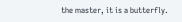the master, it is a butterfly.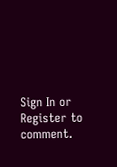Sign In or Register to comment.